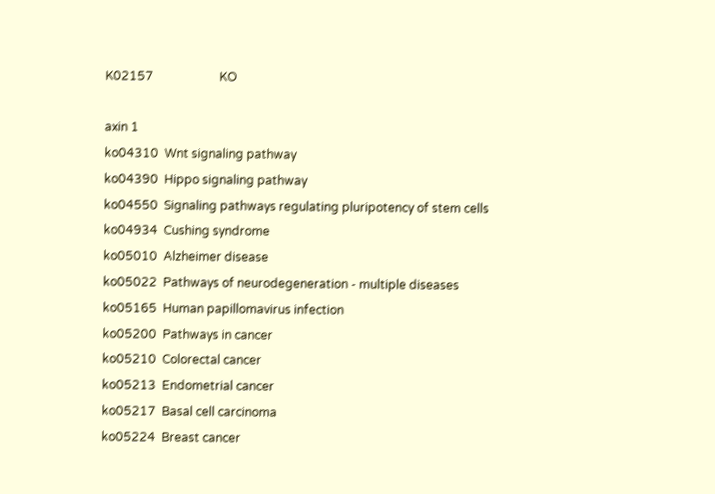K02157                      KO

axin 1
ko04310  Wnt signaling pathway
ko04390  Hippo signaling pathway
ko04550  Signaling pathways regulating pluripotency of stem cells
ko04934  Cushing syndrome
ko05010  Alzheimer disease
ko05022  Pathways of neurodegeneration - multiple diseases
ko05165  Human papillomavirus infection
ko05200  Pathways in cancer
ko05210  Colorectal cancer
ko05213  Endometrial cancer
ko05217  Basal cell carcinoma
ko05224  Breast cancer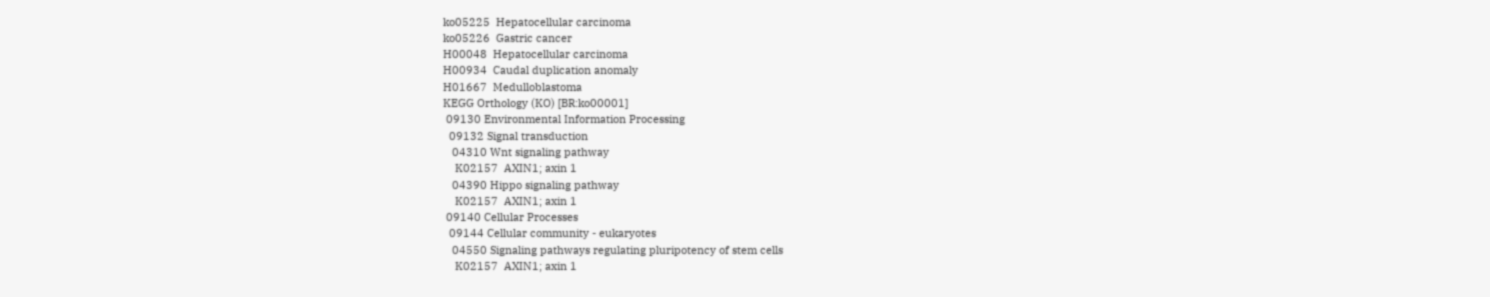ko05225  Hepatocellular carcinoma
ko05226  Gastric cancer
H00048  Hepatocellular carcinoma
H00934  Caudal duplication anomaly
H01667  Medulloblastoma
KEGG Orthology (KO) [BR:ko00001]
 09130 Environmental Information Processing
  09132 Signal transduction
   04310 Wnt signaling pathway
    K02157  AXIN1; axin 1
   04390 Hippo signaling pathway
    K02157  AXIN1; axin 1
 09140 Cellular Processes
  09144 Cellular community - eukaryotes
   04550 Signaling pathways regulating pluripotency of stem cells
    K02157  AXIN1; axin 1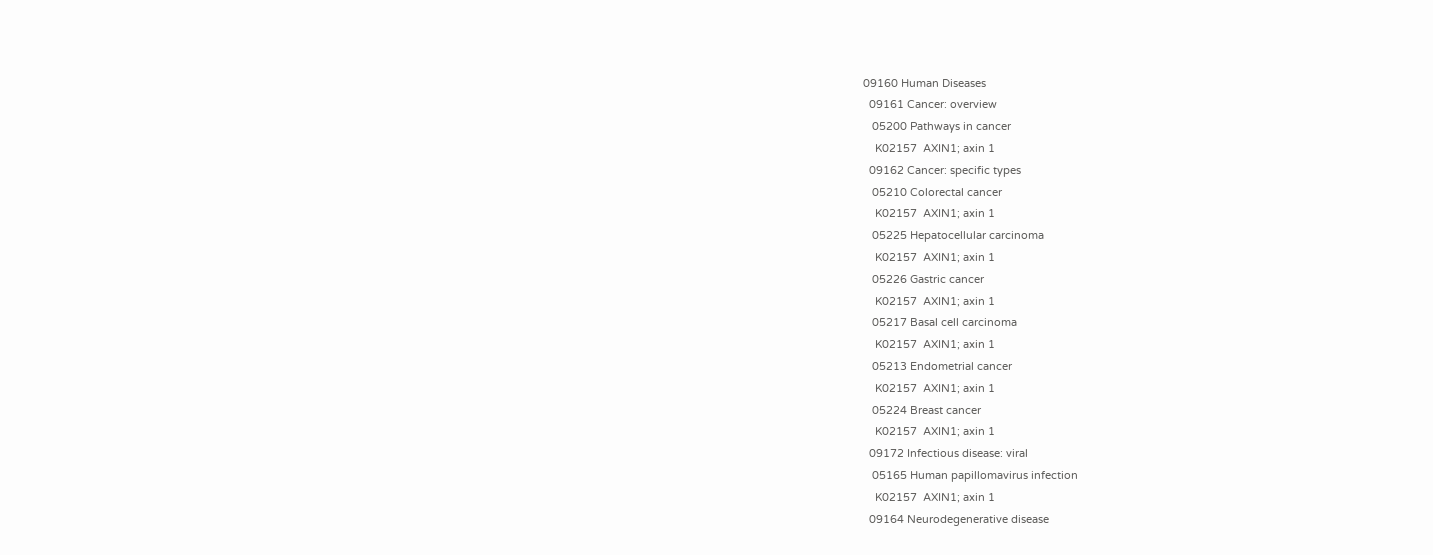09160 Human Diseases
  09161 Cancer: overview
   05200 Pathways in cancer
    K02157  AXIN1; axin 1
  09162 Cancer: specific types
   05210 Colorectal cancer
    K02157  AXIN1; axin 1
   05225 Hepatocellular carcinoma
    K02157  AXIN1; axin 1
   05226 Gastric cancer
    K02157  AXIN1; axin 1
   05217 Basal cell carcinoma
    K02157  AXIN1; axin 1
   05213 Endometrial cancer
    K02157  AXIN1; axin 1
   05224 Breast cancer
    K02157  AXIN1; axin 1
  09172 Infectious disease: viral
   05165 Human papillomavirus infection
    K02157  AXIN1; axin 1
  09164 Neurodegenerative disease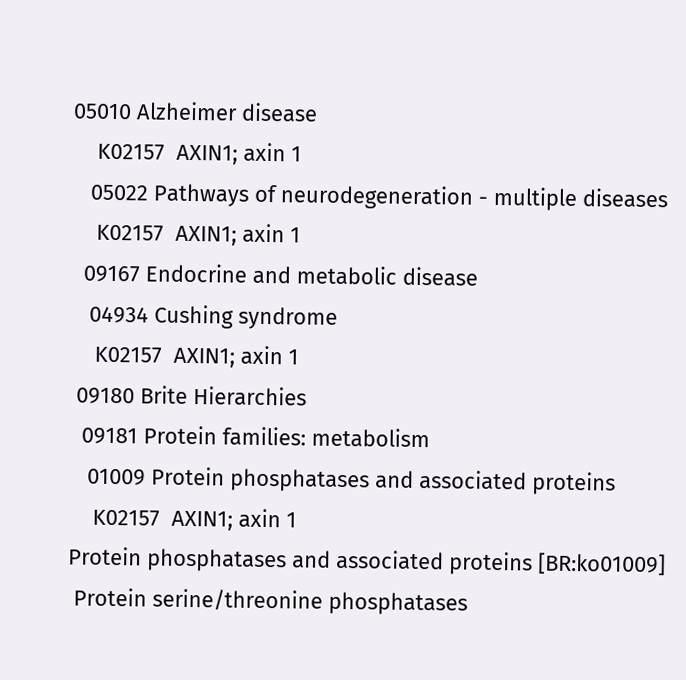05010 Alzheimer disease
    K02157  AXIN1; axin 1
   05022 Pathways of neurodegeneration - multiple diseases
    K02157  AXIN1; axin 1
  09167 Endocrine and metabolic disease
   04934 Cushing syndrome
    K02157  AXIN1; axin 1
 09180 Brite Hierarchies
  09181 Protein families: metabolism
   01009 Protein phosphatases and associated proteins
    K02157  AXIN1; axin 1
Protein phosphatases and associated proteins [BR:ko01009]
 Protein serine/threonine phosphatases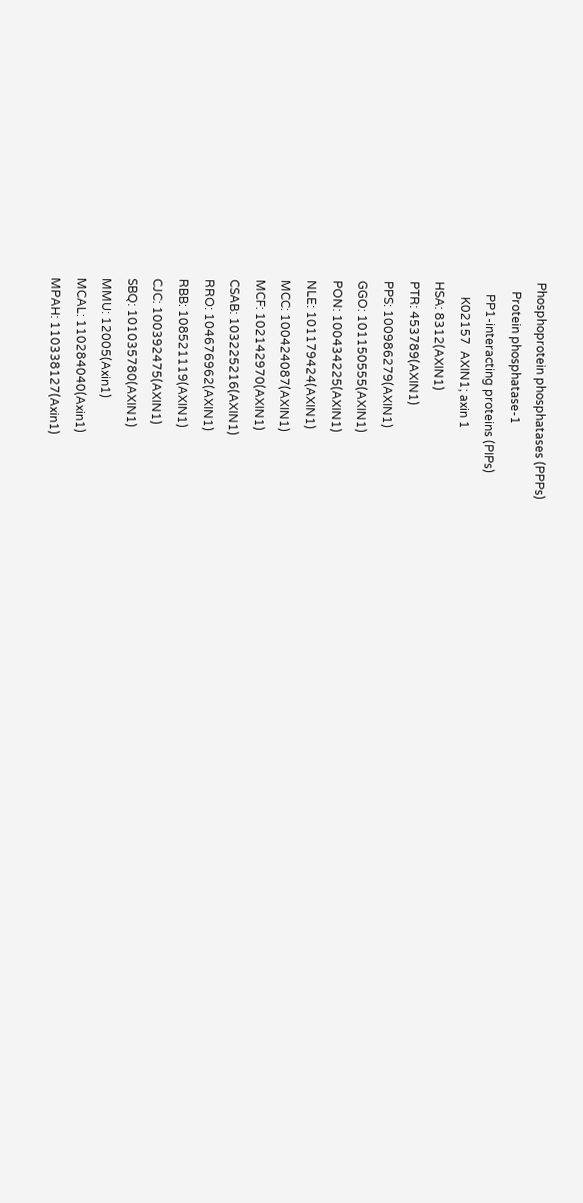Phosphoprotein phosphatases (PPPs)
   Protein phosphatase-1
    PP1-interacting proteins (PIPs)
     K02157  AXIN1; axin 1
HSA: 8312(AXIN1)
PTR: 453789(AXIN1)
PPS: 100986279(AXIN1)
GGO: 101150555(AXIN1)
PON: 100434225(AXIN1)
NLE: 101179424(AXIN1)
MCC: 100424087(AXIN1)
MCF: 102142970(AXIN1)
CSAB: 103225216(AXIN1)
RRO: 104676962(AXIN1)
RBB: 108521119(AXIN1)
CJC: 100392475(AXIN1)
SBQ: 101035780(AXIN1)
MMU: 12005(Axin1)
MCAL: 110284040(Axin1)
MPAH: 110338127(Axin1)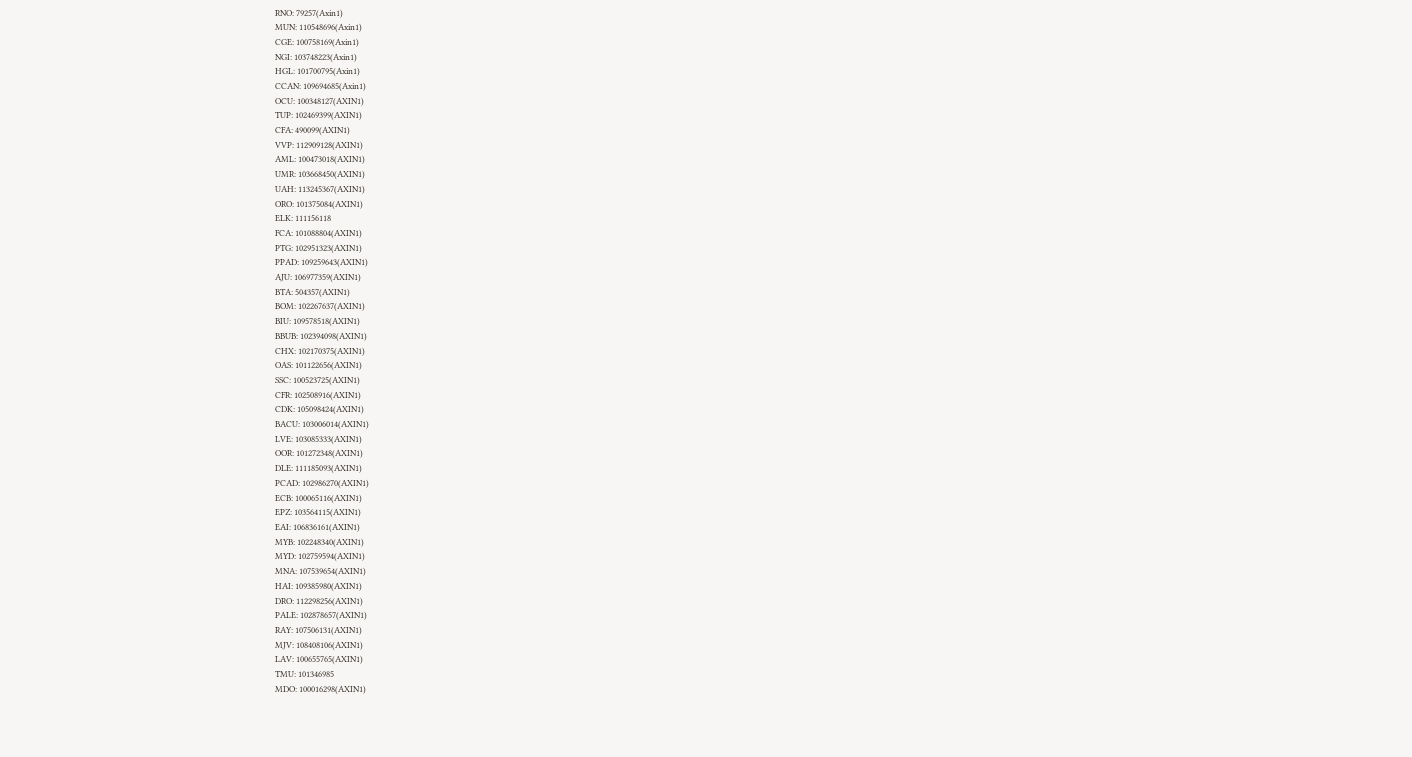RNO: 79257(Axin1)
MUN: 110548696(Axin1)
CGE: 100758169(Axin1)
NGI: 103748223(Axin1)
HGL: 101700795(Axin1)
CCAN: 109694685(Axin1)
OCU: 100348127(AXIN1)
TUP: 102469399(AXIN1)
CFA: 490099(AXIN1)
VVP: 112909128(AXIN1)
AML: 100473018(AXIN1)
UMR: 103668450(AXIN1)
UAH: 113245367(AXIN1)
ORO: 101375084(AXIN1)
ELK: 111156118
FCA: 101088804(AXIN1)
PTG: 102951323(AXIN1)
PPAD: 109259643(AXIN1)
AJU: 106977359(AXIN1)
BTA: 504357(AXIN1)
BOM: 102267637(AXIN1)
BIU: 109578518(AXIN1)
BBUB: 102394098(AXIN1)
CHX: 102170375(AXIN1)
OAS: 101122656(AXIN1)
SSC: 100523725(AXIN1)
CFR: 102508916(AXIN1)
CDK: 105098424(AXIN1)
BACU: 103006014(AXIN1)
LVE: 103085333(AXIN1)
OOR: 101272348(AXIN1)
DLE: 111185093(AXIN1)
PCAD: 102986270(AXIN1)
ECB: 100065116(AXIN1)
EPZ: 103564115(AXIN1)
EAI: 106836161(AXIN1)
MYB: 102248340(AXIN1)
MYD: 102759594(AXIN1)
MNA: 107539654(AXIN1)
HAI: 109385980(AXIN1)
DRO: 112298256(AXIN1)
PALE: 102878657(AXIN1)
RAY: 107506131(AXIN1)
MJV: 108408106(AXIN1)
LAV: 100655765(AXIN1)
TMU: 101346985
MDO: 100016298(AXIN1)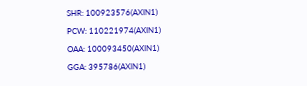SHR: 100923576(AXIN1)
PCW: 110221974(AXIN1)
OAA: 100093450(AXIN1)
GGA: 395786(AXIN1)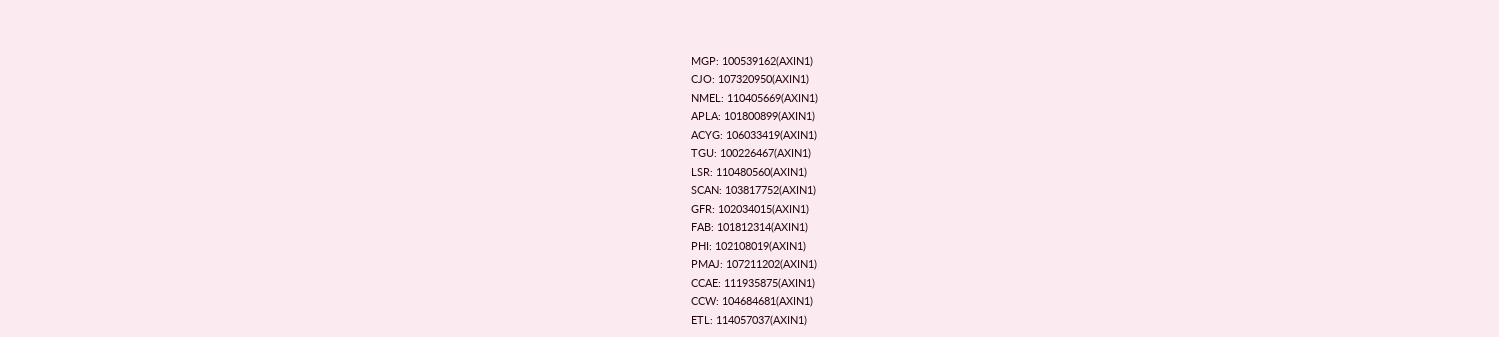MGP: 100539162(AXIN1)
CJO: 107320950(AXIN1)
NMEL: 110405669(AXIN1)
APLA: 101800899(AXIN1)
ACYG: 106033419(AXIN1)
TGU: 100226467(AXIN1)
LSR: 110480560(AXIN1)
SCAN: 103817752(AXIN1)
GFR: 102034015(AXIN1)
FAB: 101812314(AXIN1)
PHI: 102108019(AXIN1)
PMAJ: 107211202(AXIN1)
CCAE: 111935875(AXIN1)
CCW: 104684681(AXIN1)
ETL: 114057037(AXIN1)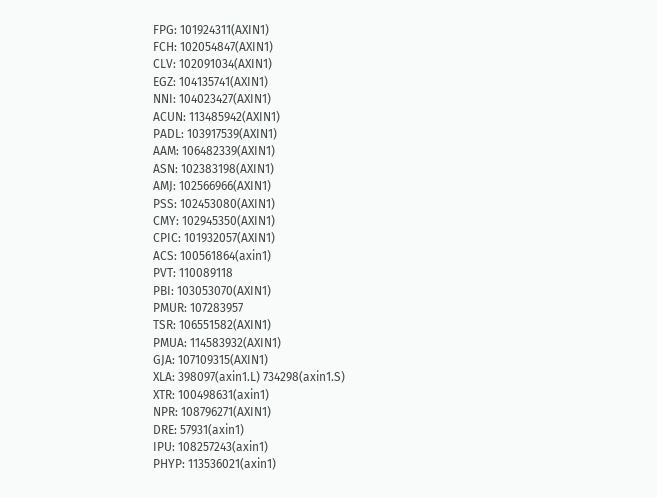FPG: 101924311(AXIN1)
FCH: 102054847(AXIN1)
CLV: 102091034(AXIN1)
EGZ: 104135741(AXIN1)
NNI: 104023427(AXIN1)
ACUN: 113485942(AXIN1)
PADL: 103917539(AXIN1)
AAM: 106482339(AXIN1)
ASN: 102383198(AXIN1)
AMJ: 102566966(AXIN1)
PSS: 102453080(AXIN1)
CMY: 102945350(AXIN1)
CPIC: 101932057(AXIN1)
ACS: 100561864(axin1)
PVT: 110089118
PBI: 103053070(AXIN1)
PMUR: 107283957
TSR: 106551582(AXIN1)
PMUA: 114583932(AXIN1)
GJA: 107109315(AXIN1)
XLA: 398097(axin1.L) 734298(axin1.S)
XTR: 100498631(axin1)
NPR: 108796271(AXIN1)
DRE: 57931(axin1)
IPU: 108257243(axin1)
PHYP: 113536021(axin1)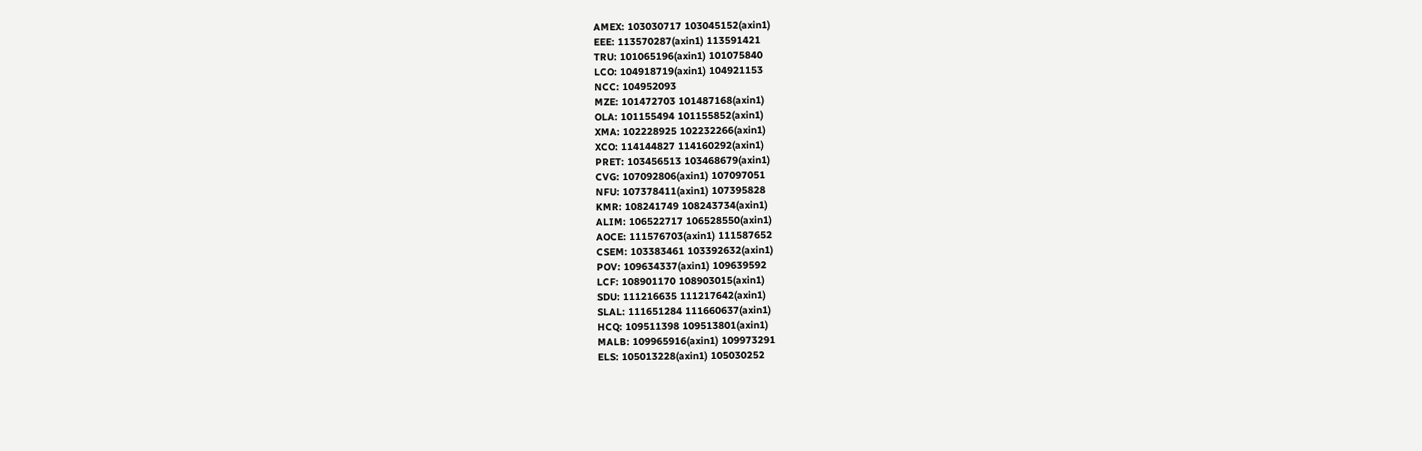AMEX: 103030717 103045152(axin1)
EEE: 113570287(axin1) 113591421
TRU: 101065196(axin1) 101075840
LCO: 104918719(axin1) 104921153
NCC: 104952093
MZE: 101472703 101487168(axin1)
OLA: 101155494 101155852(axin1)
XMA: 102228925 102232266(axin1)
XCO: 114144827 114160292(axin1)
PRET: 103456513 103468679(axin1)
CVG: 107092806(axin1) 107097051
NFU: 107378411(axin1) 107395828
KMR: 108241749 108243734(axin1)
ALIM: 106522717 106528550(axin1)
AOCE: 111576703(axin1) 111587652
CSEM: 103383461 103392632(axin1)
POV: 109634337(axin1) 109639592
LCF: 108901170 108903015(axin1)
SDU: 111216635 111217642(axin1)
SLAL: 111651284 111660637(axin1)
HCQ: 109511398 109513801(axin1)
MALB: 109965916(axin1) 109973291
ELS: 105013228(axin1) 105030252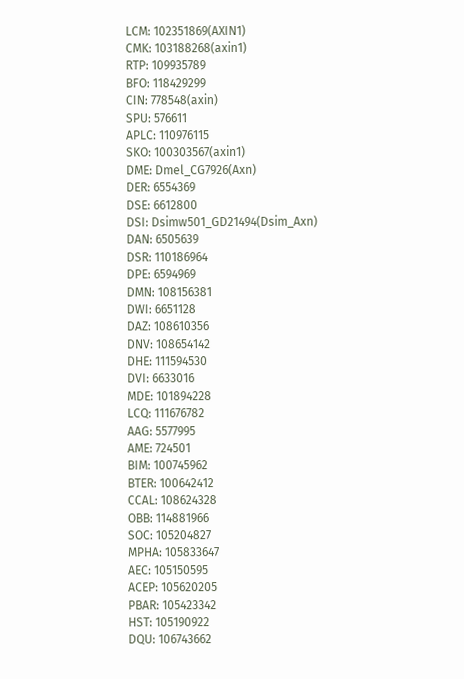LCM: 102351869(AXIN1)
CMK: 103188268(axin1)
RTP: 109935789
BFO: 118429299
CIN: 778548(axin)
SPU: 576611
APLC: 110976115
SKO: 100303567(axin1)
DME: Dmel_CG7926(Axn)
DER: 6554369
DSE: 6612800
DSI: Dsimw501_GD21494(Dsim_Axn)
DAN: 6505639
DSR: 110186964
DPE: 6594969
DMN: 108156381
DWI: 6651128
DAZ: 108610356
DNV: 108654142
DHE: 111594530
DVI: 6633016
MDE: 101894228
LCQ: 111676782
AAG: 5577995
AME: 724501
BIM: 100745962
BTER: 100642412
CCAL: 108624328
OBB: 114881966
SOC: 105204827
MPHA: 105833647
AEC: 105150595
ACEP: 105620205
PBAR: 105423342
HST: 105190922
DQU: 106743662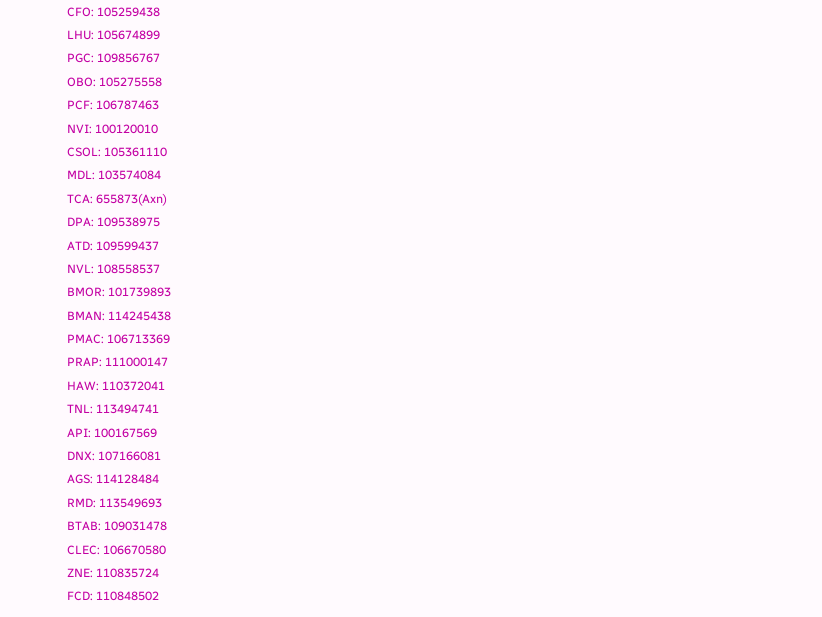CFO: 105259438
LHU: 105674899
PGC: 109856767
OBO: 105275558
PCF: 106787463
NVI: 100120010
CSOL: 105361110
MDL: 103574084
TCA: 655873(Axn)
DPA: 109538975
ATD: 109599437
NVL: 108558537
BMOR: 101739893
BMAN: 114245438
PMAC: 106713369
PRAP: 111000147
HAW: 110372041
TNL: 113494741
API: 100167569
DNX: 107166081
AGS: 114128484
RMD: 113549693
BTAB: 109031478
CLEC: 106670580
ZNE: 110835724
FCD: 110848502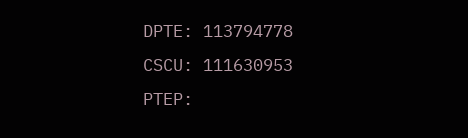DPTE: 113794778
CSCU: 111630953
PTEP: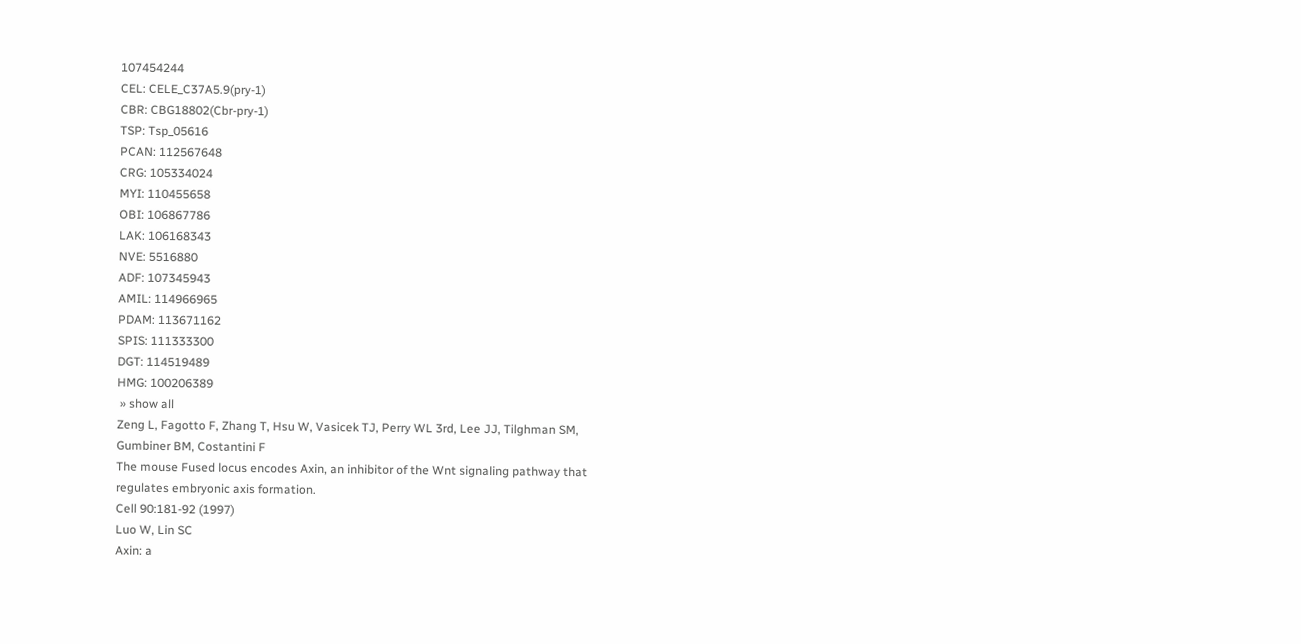107454244
CEL: CELE_C37A5.9(pry-1)
CBR: CBG18802(Cbr-pry-1)
TSP: Tsp_05616
PCAN: 112567648
CRG: 105334024
MYI: 110455658
OBI: 106867786
LAK: 106168343
NVE: 5516880
ADF: 107345943
AMIL: 114966965
PDAM: 113671162
SPIS: 111333300
DGT: 114519489
HMG: 100206389
 » show all
Zeng L, Fagotto F, Zhang T, Hsu W, Vasicek TJ, Perry WL 3rd, Lee JJ, Tilghman SM, Gumbiner BM, Costantini F
The mouse Fused locus encodes Axin, an inhibitor of the Wnt signaling pathway that regulates embryonic axis formation.
Cell 90:181-92 (1997)
Luo W, Lin SC
Axin: a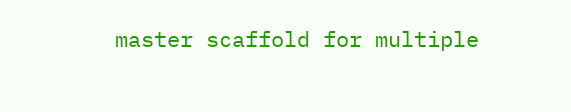master scaffold for multiple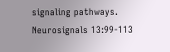signaling pathways.
Neurosignals 13:99-113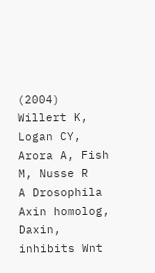(2004)
Willert K, Logan CY, Arora A, Fish M, Nusse R
A Drosophila Axin homolog, Daxin, inhibits Wnt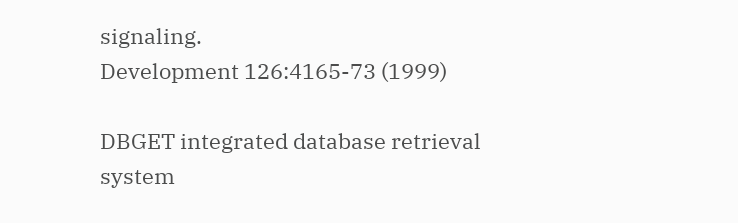signaling.
Development 126:4165-73 (1999)

DBGET integrated database retrieval system